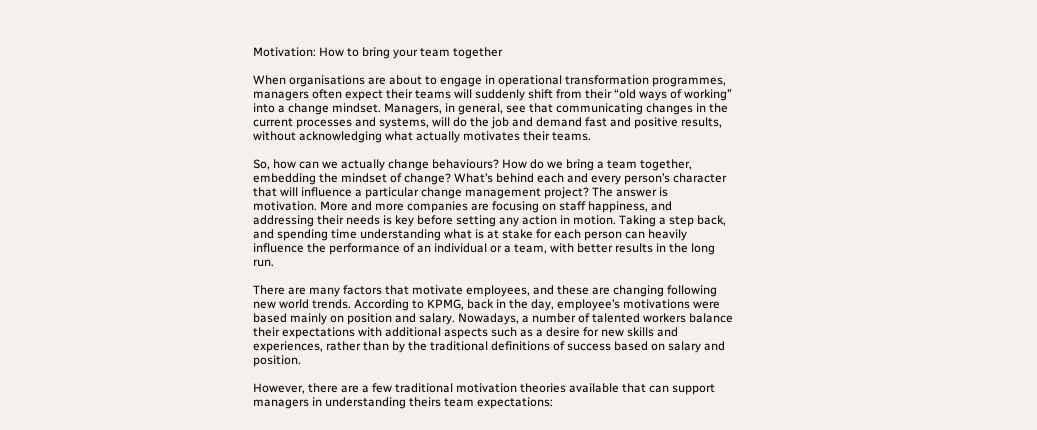Motivation: How to bring your team together

When organisations are about to engage in operational transformation programmes, managers often expect their teams will suddenly shift from their “old ways of working” into a change mindset. Managers, in general, see that communicating changes in the current processes and systems, will do the job and demand fast and positive results, without acknowledging what actually motivates their teams.

So, how can we actually change behaviours? How do we bring a team together, embedding the mindset of change? What’s behind each and every person’s character that will influence a particular change management project? The answer is motivation. More and more companies are focusing on staff happiness, and addressing their needs is key before setting any action in motion. Taking a step back, and spending time understanding what is at stake for each person can heavily influence the performance of an individual or a team, with better results in the long run.

There are many factors that motivate employees, and these are changing following new world trends. According to KPMG, back in the day, employee’s motivations were based mainly on position and salary. Nowadays, a number of talented workers balance their expectations with additional aspects such as a desire for new skills and experiences, rather than by the traditional definitions of success based on salary and position.

However, there are a few traditional motivation theories available that can support managers in understanding theirs team expectations: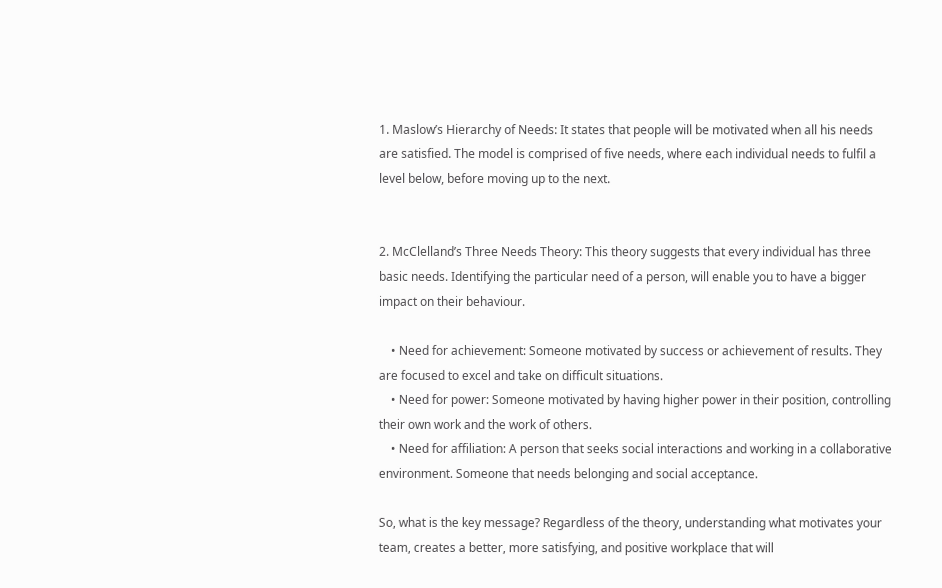1. Maslow’s Hierarchy of Needs: It states that people will be motivated when all his needs are satisfied. The model is comprised of five needs, where each individual needs to fulfil a level below, before moving up to the next.


2. McClelland’s Three Needs Theory: This theory suggests that every individual has three basic needs. Identifying the particular need of a person, will enable you to have a bigger impact on their behaviour.

    • Need for achievement: Someone motivated by success or achievement of results. They are focused to excel and take on difficult situations.
    • Need for power: Someone motivated by having higher power in their position, controlling their own work and the work of others.
    • Need for affiliation: A person that seeks social interactions and working in a collaborative environment. Someone that needs belonging and social acceptance.

So, what is the key message? Regardless of the theory, understanding what motivates your team, creates a better, more satisfying, and positive workplace that will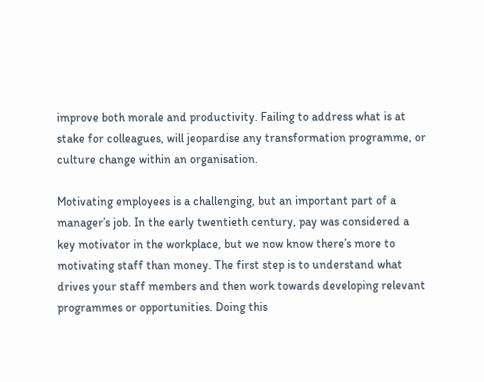improve both morale and productivity. Failing to address what is at stake for colleagues, will jeopardise any transformation programme, or culture change within an organisation.

Motivating employees is a challenging, but an important part of a manager’s job. In the early twentieth century, pay was considered a key motivator in the workplace, but we now know there’s more to motivating staff than money. The first step is to understand what drives your staff members and then work towards developing relevant programmes or opportunities. Doing this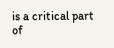is a critical part of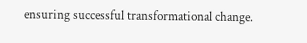ensuring successful transformational change.